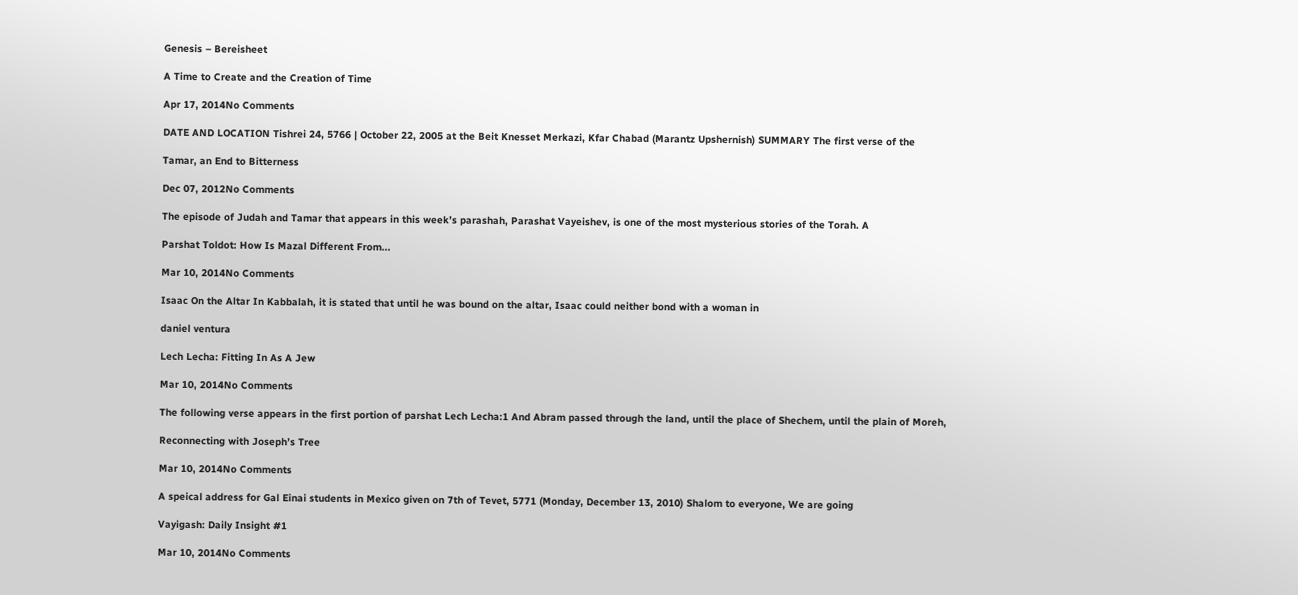Genesis – Bereisheet

A Time to Create and the Creation of Time

Apr 17, 2014No Comments

DATE AND LOCATION Tishrei 24, 5766 | October 22, 2005 at the Beit Knesset Merkazi, Kfar Chabad (Marantz Upshernish) SUMMARY The first verse of the

Tamar, an End to Bitterness

Dec 07, 2012No Comments

The episode of Judah and Tamar that appears in this week’s parashah, Parashat Vayeishev, is one of the most mysterious stories of the Torah. A

Parshat Toldot: How Is Mazal Different From...

Mar 10, 2014No Comments

Isaac On the Altar In Kabbalah, it is stated that until he was bound on the altar, Isaac could neither bond with a woman in

daniel ventura

Lech Lecha: Fitting In As A Jew

Mar 10, 2014No Comments

The following verse appears in the first portion of parshat Lech Lecha:1 And Abram passed through the land, until the place of Shechem, until the plain of Moreh,

Reconnecting with Joseph’s Tree

Mar 10, 2014No Comments

A speical address for Gal Einai students in Mexico given on 7th of Tevet, 5771 (Monday, December 13, 2010) Shalom to everyone, We are going

Vayigash: Daily Insight #1

Mar 10, 2014No Comments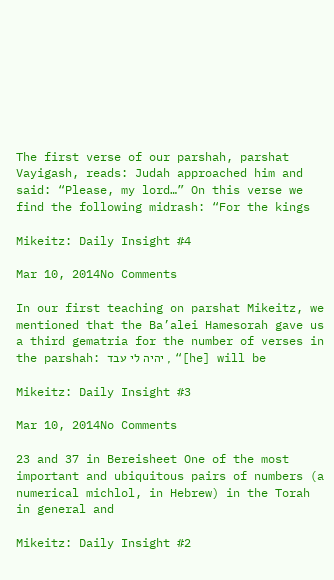The first verse of our parshah, parshat Vayigash, reads: Judah approached him and said: “Please, my lord…” On this verse we find the following midrash: “For the kings

Mikeitz: Daily Insight #4

Mar 10, 2014No Comments

In our first teaching on parshat Mikeitz, we mentioned that the Ba’alei Hamesorah gave us a third gematria for the number of verses in the parshah: יהיה לי עבד , “[he] will be

Mikeitz: Daily Insight #3

Mar 10, 2014No Comments

23 and 37 in Bereisheet One of the most important and ubiquitous pairs of numbers (a numerical michlol, in Hebrew) in the Torah in general and

Mikeitz: Daily Insight #2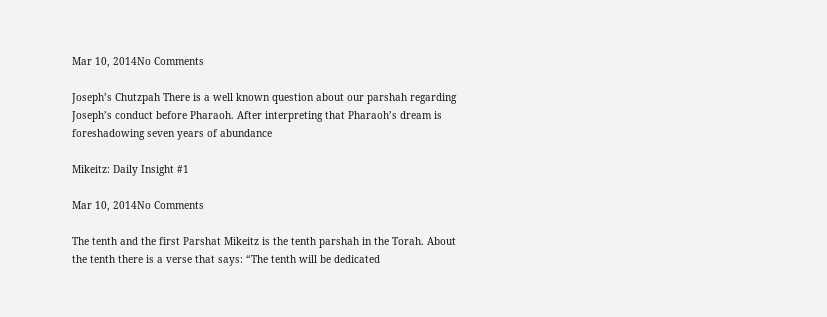Mar 10, 2014No Comments

Joseph’s Chutzpah There is a well known question about our parshah regarding Joseph’s conduct before Pharaoh. After interpreting that Pharaoh’s dream is foreshadowing seven years of abundance

Mikeitz: Daily Insight #1

Mar 10, 2014No Comments

The tenth and the first Parshat Mikeitz is the tenth parshah in the Torah. About the tenth there is a verse that says: “The tenth will be dedicated